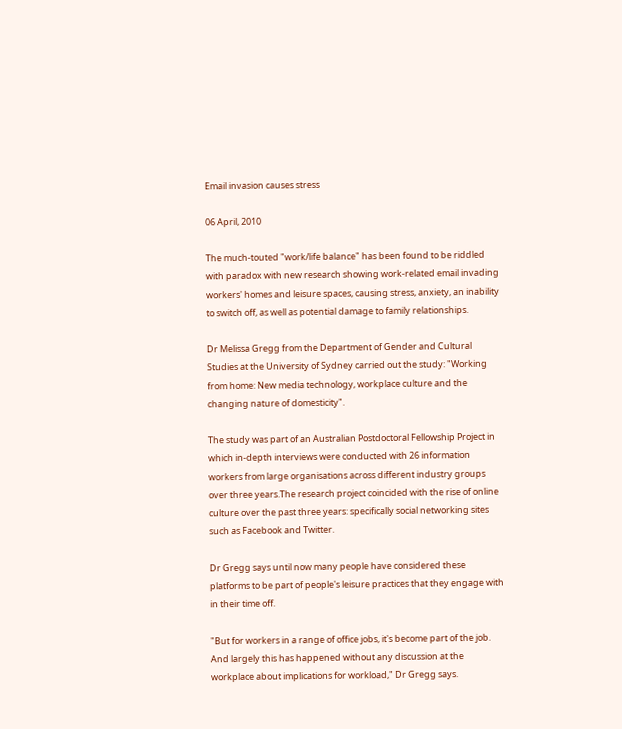Email invasion causes stress

06 April, 2010

The much-touted "work/life balance" has been found to be riddled with paradox with new research showing work-related email invading workers' homes and leisure spaces, causing stress, anxiety, an inability to switch off, as well as potential damage to family relationships.

Dr Melissa Gregg from the Department of Gender and Cultural Studies at the University of Sydney carried out the study: "Working from home: New media technology, workplace culture and the changing nature of domesticity".

The study was part of an Australian Postdoctoral Fellowship Project in which in-depth interviews were conducted with 26 information workers from large organisations across different industry groups over three years.The research project coincided with the rise of online culture over the past three years: specifically social networking sites such as Facebook and Twitter.

Dr Gregg says until now many people have considered these platforms to be part of people's leisure practices that they engage with in their time off.

"But for workers in a range of office jobs, it's become part of the job. And largely this has happened without any discussion at the workplace about implications for workload," Dr Gregg says.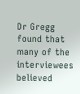Dr Gregg found that many of the interviewees believed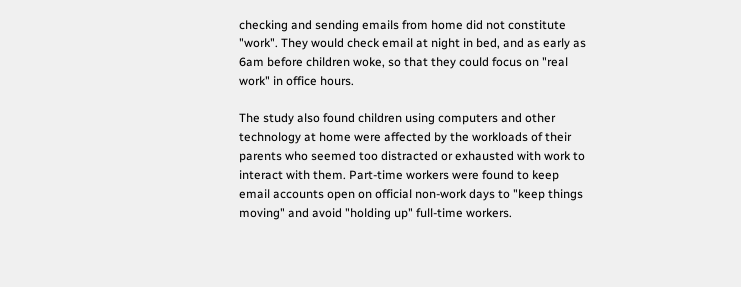checking and sending emails from home did not constitute "work". They would check email at night in bed, and as early as 6am before children woke, so that they could focus on "real work" in office hours.

The study also found children using computers and other technology at home were affected by the workloads of their parents who seemed too distracted or exhausted with work to interact with them. Part-time workers were found to keep email accounts open on official non-work days to "keep things moving" and avoid "holding up" full-time workers.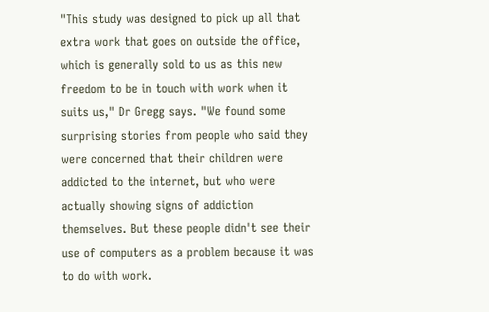"This study was designed to pick up all that extra work that goes on outside the office, which is generally sold to us as this new freedom to be in touch with work when it suits us," Dr Gregg says. "We found some surprising stories from people who said they were concerned that their children were addicted to the internet, but who were actually showing signs of addiction themselves. But these people didn't see their use of computers as a problem because it was to do with work.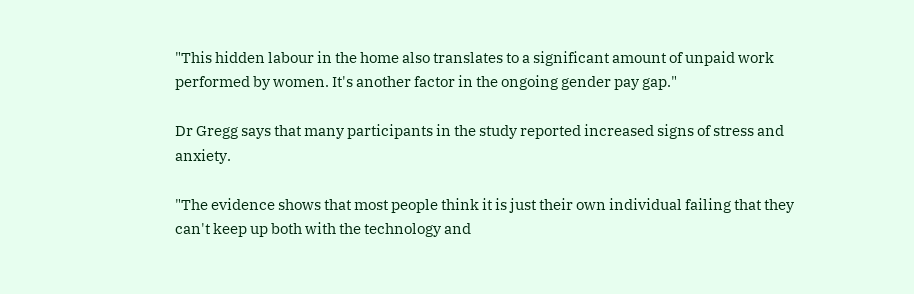"This hidden labour in the home also translates to a significant amount of unpaid work performed by women. It's another factor in the ongoing gender pay gap."

Dr Gregg says that many participants in the study reported increased signs of stress and anxiety.

"The evidence shows that most people think it is just their own individual failing that they can't keep up both with the technology and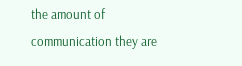the amount of communication they are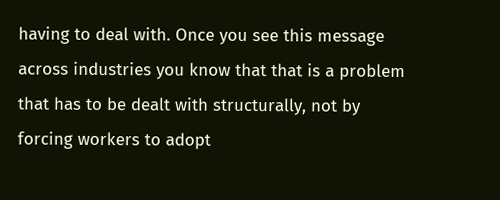having to deal with. Once you see this message across industries you know that that is a problem that has to be dealt with structurally, not by forcing workers to adopt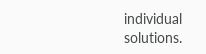individual solutions.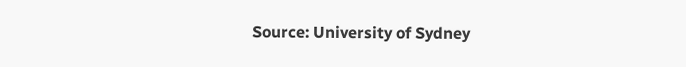Source: University of Sydney